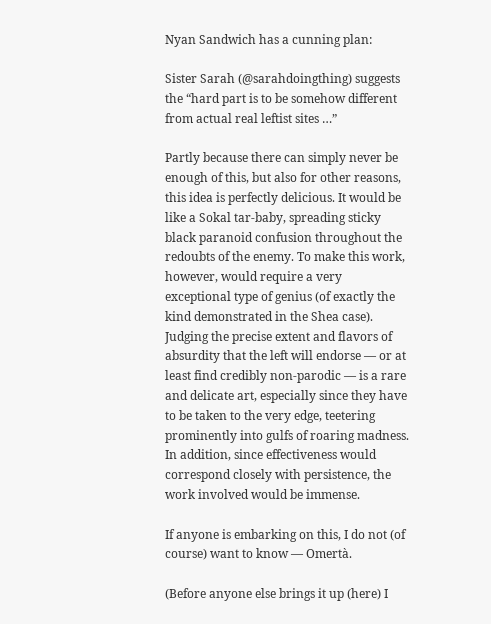Nyan Sandwich has a cunning plan:

Sister Sarah (@sarahdoingthing) suggests the “hard part is to be somehow different from actual real leftist sites …”

Partly because there can simply never be enough of this, but also for other reasons, this idea is perfectly delicious. It would be like a Sokal tar-baby, spreading sticky black paranoid confusion throughout the redoubts of the enemy. To make this work, however, would require a very exceptional type of genius (of exactly the kind demonstrated in the Shea case). Judging the precise extent and flavors of absurdity that the left will endorse — or at least find credibly non-parodic — is a rare and delicate art, especially since they have to be taken to the very edge, teetering prominently into gulfs of roaring madness. In addition, since effectiveness would correspond closely with persistence, the work involved would be immense.

If anyone is embarking on this, I do not (of course) want to know — Omertà.

(Before anyone else brings it up (here) I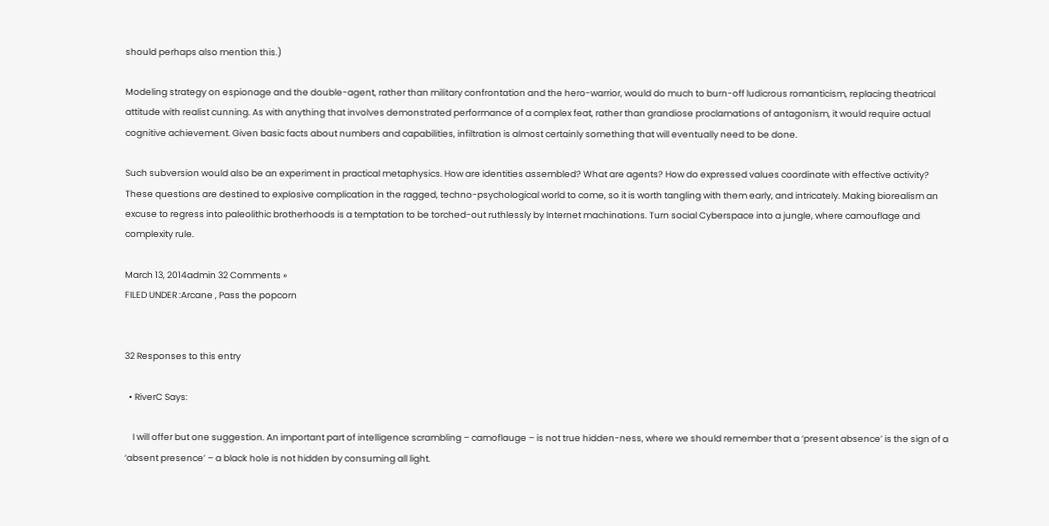should perhaps also mention this.)

Modeling strategy on espionage and the double-agent, rather than military confrontation and the hero-warrior, would do much to burn-off ludicrous romanticism, replacing theatrical attitude with realist cunning. As with anything that involves demonstrated performance of a complex feat, rather than grandiose proclamations of antagonism, it would require actual cognitive achievement. Given basic facts about numbers and capabilities, infiltration is almost certainly something that will eventually need to be done.

Such subversion would also be an experiment in practical metaphysics. How are identities assembled? What are agents? How do expressed values coordinate with effective activity? These questions are destined to explosive complication in the ragged, techno-psychological world to come, so it is worth tangling with them early, and intricately. Making biorealism an excuse to regress into paleolithic brotherhoods is a temptation to be torched-out ruthlessly by Internet machinations. Turn social Cyberspace into a jungle, where camouflage and complexity rule.

March 13, 2014admin 32 Comments »
FILED UNDER :Arcane , Pass the popcorn


32 Responses to this entry

  • RiverC Says:

    I will offer but one suggestion. An important part of intelligence scrambling – camoflauge – is not true hidden-ness, where we should remember that a ‘present absence’ is the sign of a ‘absent presence’ – a black hole is not hidden by consuming all light.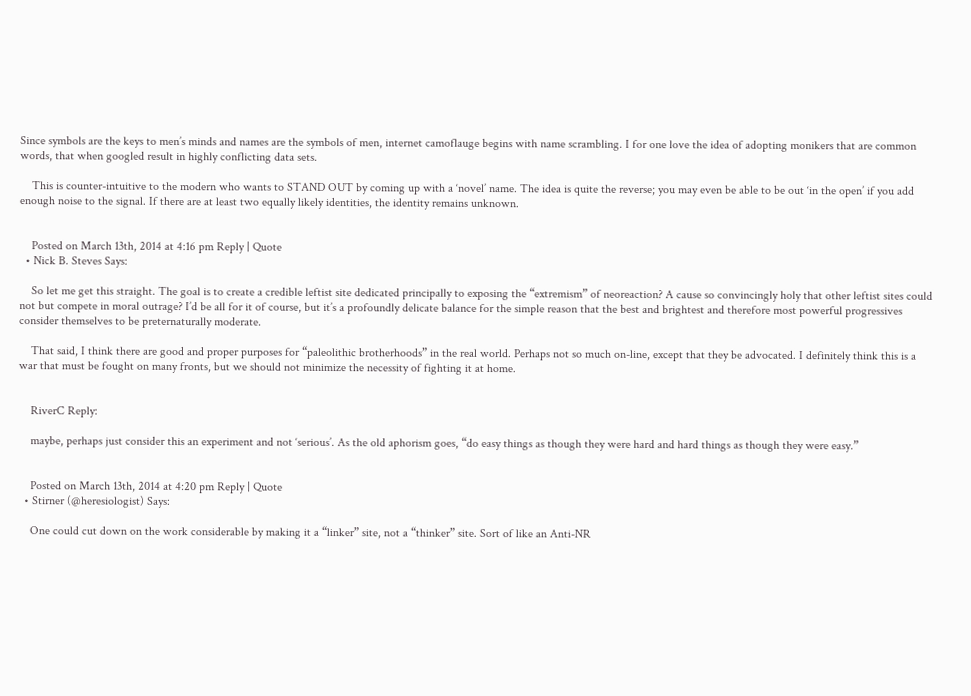Since symbols are the keys to men’s minds and names are the symbols of men, internet camoflauge begins with name scrambling. I for one love the idea of adopting monikers that are common words, that when googled result in highly conflicting data sets.

    This is counter-intuitive to the modern who wants to STAND OUT by coming up with a ‘novel’ name. The idea is quite the reverse; you may even be able to be out ‘in the open’ if you add enough noise to the signal. If there are at least two equally likely identities, the identity remains unknown.


    Posted on March 13th, 2014 at 4:16 pm Reply | Quote
  • Nick B. Steves Says:

    So let me get this straight. The goal is to create a credible leftist site dedicated principally to exposing the “extremism” of neoreaction? A cause so convincingly holy that other leftist sites could not but compete in moral outrage? I’d be all for it of course, but it’s a profoundly delicate balance for the simple reason that the best and brightest and therefore most powerful progressives consider themselves to be preternaturally moderate.

    That said, I think there are good and proper purposes for “paleolithic brotherhoods” in the real world. Perhaps not so much on-line, except that they be advocated. I definitely think this is a war that must be fought on many fronts, but we should not minimize the necessity of fighting it at home.


    RiverC Reply:

    maybe, perhaps just consider this an experiment and not ‘serious’. As the old aphorism goes, “do easy things as though they were hard and hard things as though they were easy.”


    Posted on March 13th, 2014 at 4:20 pm Reply | Quote
  • Stirner (@heresiologist) Says:

    One could cut down on the work considerable by making it a “linker” site, not a “thinker” site. Sort of like an Anti-NR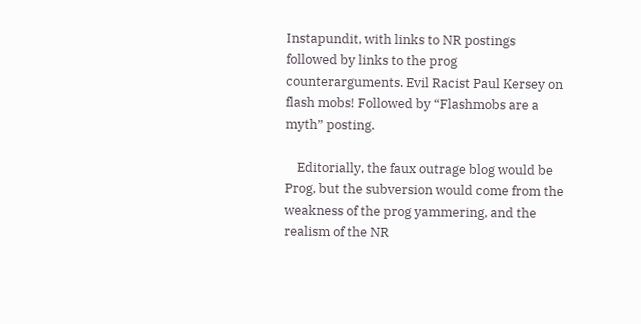Instapundit, with links to NR postings followed by links to the prog counterarguments. Evil Racist Paul Kersey on flash mobs! Followed by “Flashmobs are a myth” posting.

    Editorially, the faux outrage blog would be Prog, but the subversion would come from the weakness of the prog yammering, and the realism of the NR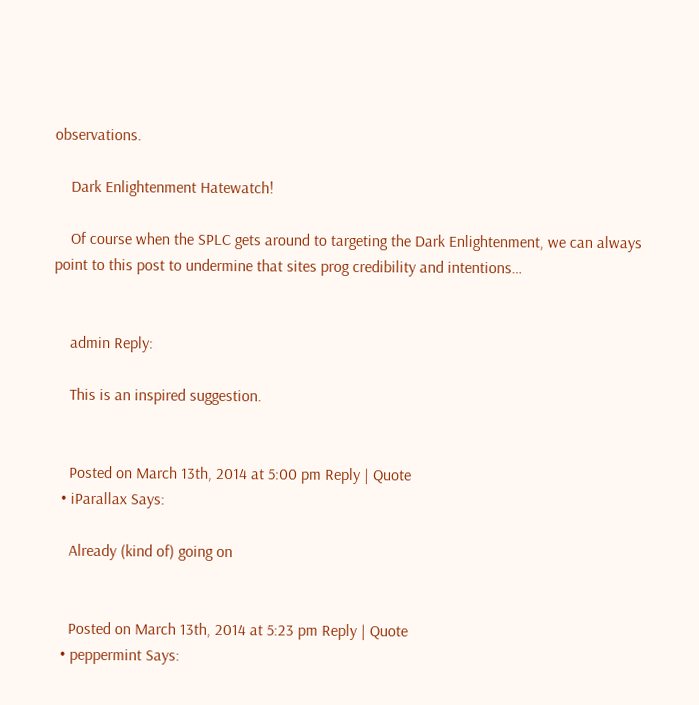observations.

    Dark Enlightenment Hatewatch!

    Of course when the SPLC gets around to targeting the Dark Enlightenment, we can always point to this post to undermine that sites prog credibility and intentions…


    admin Reply:

    This is an inspired suggestion.


    Posted on March 13th, 2014 at 5:00 pm Reply | Quote
  • iParallax Says:

    Already (kind of) going on


    Posted on March 13th, 2014 at 5:23 pm Reply | Quote
  • peppermint Says: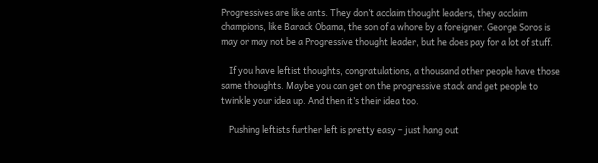Progressives are like ants. They don’t acclaim thought leaders, they acclaim champions, like Barack Obama, the son of a whore by a foreigner. George Soros is may or may not be a Progressive thought leader, but he does pay for a lot of stuff.

    If you have leftist thoughts, congratulations, a thousand other people have those same thoughts. Maybe you can get on the progressive stack and get people to twinkle your idea up. And then it’s their idea too.

    Pushing leftists further left is pretty easy – just hang out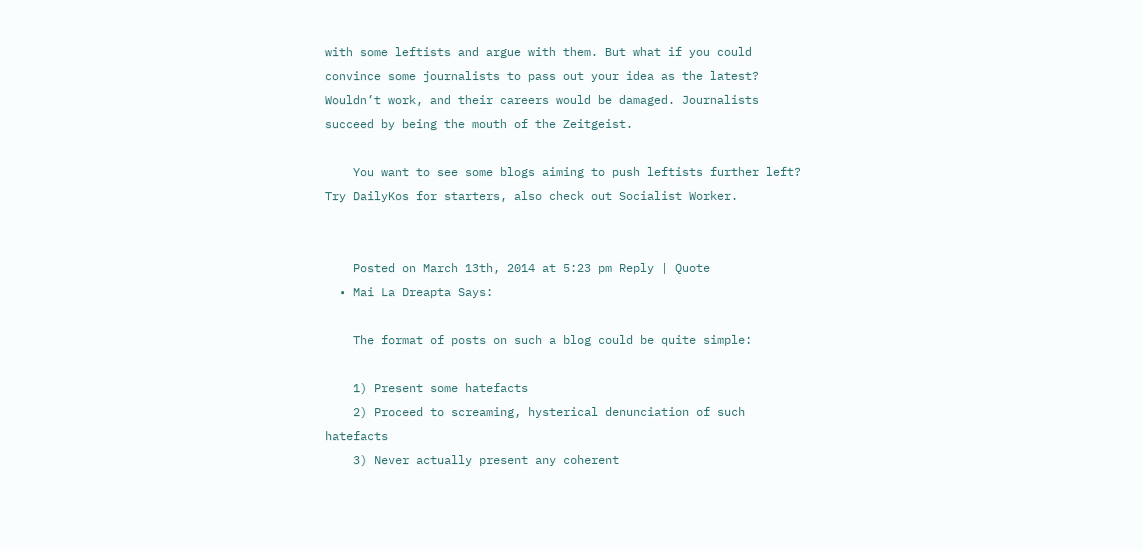with some leftists and argue with them. But what if you could convince some journalists to pass out your idea as the latest? Wouldn’t work, and their careers would be damaged. Journalists succeed by being the mouth of the Zeitgeist.

    You want to see some blogs aiming to push leftists further left? Try DailyKos for starters, also check out Socialist Worker.


    Posted on March 13th, 2014 at 5:23 pm Reply | Quote
  • Mai La Dreapta Says:

    The format of posts on such a blog could be quite simple:

    1) Present some hatefacts
    2) Proceed to screaming, hysterical denunciation of such hatefacts
    3) Never actually present any coherent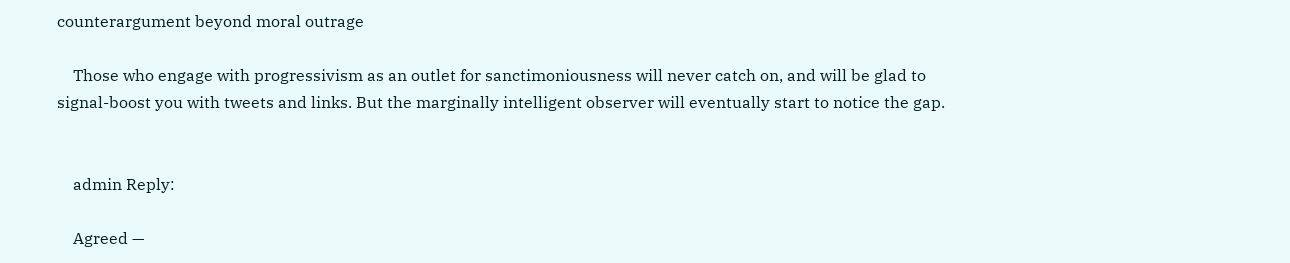counterargument beyond moral outrage

    Those who engage with progressivism as an outlet for sanctimoniousness will never catch on, and will be glad to signal-boost you with tweets and links. But the marginally intelligent observer will eventually start to notice the gap.


    admin Reply:

    Agreed —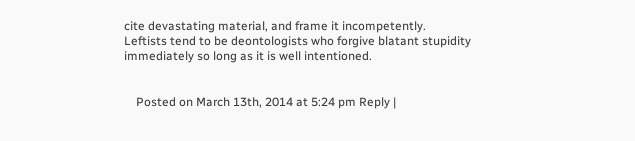cite devastating material, and frame it incompetently. Leftists tend to be deontologists who forgive blatant stupidity immediately so long as it is well intentioned.


    Posted on March 13th, 2014 at 5:24 pm Reply |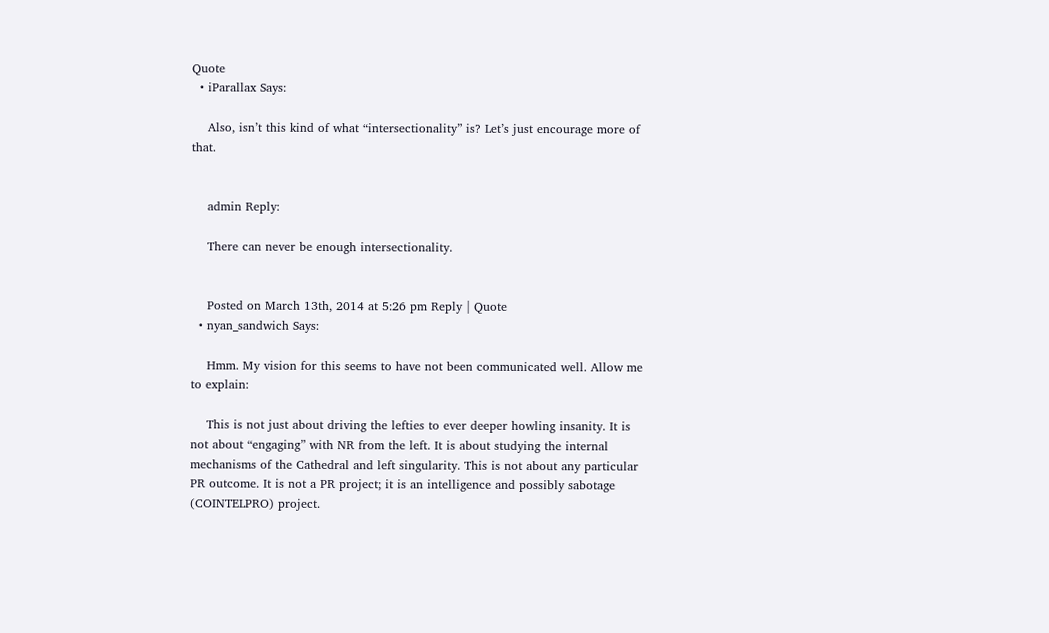Quote
  • iParallax Says:

    Also, isn’t this kind of what “intersectionality” is? Let’s just encourage more of that.


    admin Reply:

    There can never be enough intersectionality.


    Posted on March 13th, 2014 at 5:26 pm Reply | Quote
  • nyan_sandwich Says:

    Hmm. My vision for this seems to have not been communicated well. Allow me to explain:

    This is not just about driving the lefties to ever deeper howling insanity. It is not about “engaging” with NR from the left. It is about studying the internal mechanisms of the Cathedral and left singularity. This is not about any particular PR outcome. It is not a PR project; it is an intelligence and possibly sabotage (COINTELPRO) project.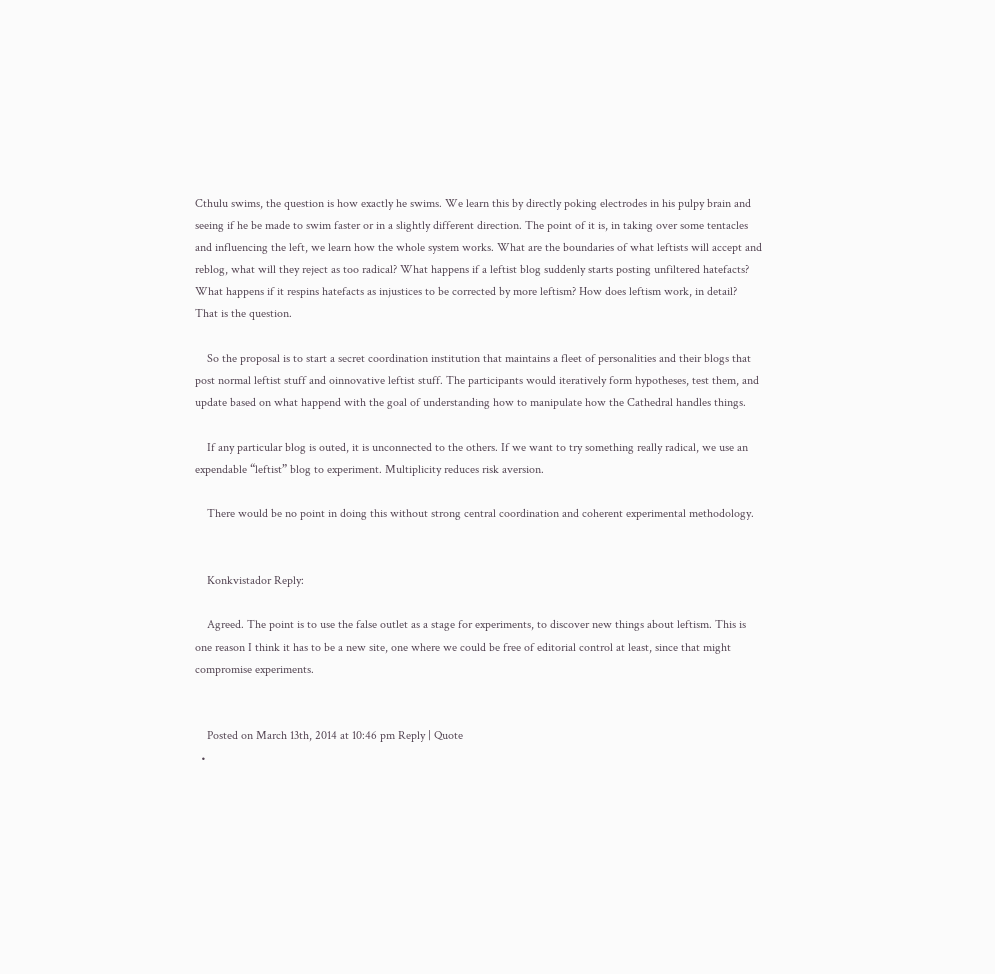Cthulu swims, the question is how exactly he swims. We learn this by directly poking electrodes in his pulpy brain and seeing if he be made to swim faster or in a slightly different direction. The point of it is, in taking over some tentacles and influencing the left, we learn how the whole system works. What are the boundaries of what leftists will accept and reblog, what will they reject as too radical? What happens if a leftist blog suddenly starts posting unfiltered hatefacts? What happens if it respins hatefacts as injustices to be corrected by more leftism? How does leftism work, in detail? That is the question.

    So the proposal is to start a secret coordination institution that maintains a fleet of personalities and their blogs that post normal leftist stuff and oinnovative leftist stuff. The participants would iteratively form hypotheses, test them, and update based on what happend with the goal of understanding how to manipulate how the Cathedral handles things.

    If any particular blog is outed, it is unconnected to the others. If we want to try something really radical, we use an expendable “leftist” blog to experiment. Multiplicity reduces risk aversion.

    There would be no point in doing this without strong central coordination and coherent experimental methodology.


    Konkvistador Reply:

    Agreed. The point is to use the false outlet as a stage for experiments, to discover new things about leftism. This is one reason I think it has to be a new site, one where we could be free of editorial control at least, since that might compromise experiments.


    Posted on March 13th, 2014 at 10:46 pm Reply | Quote
  •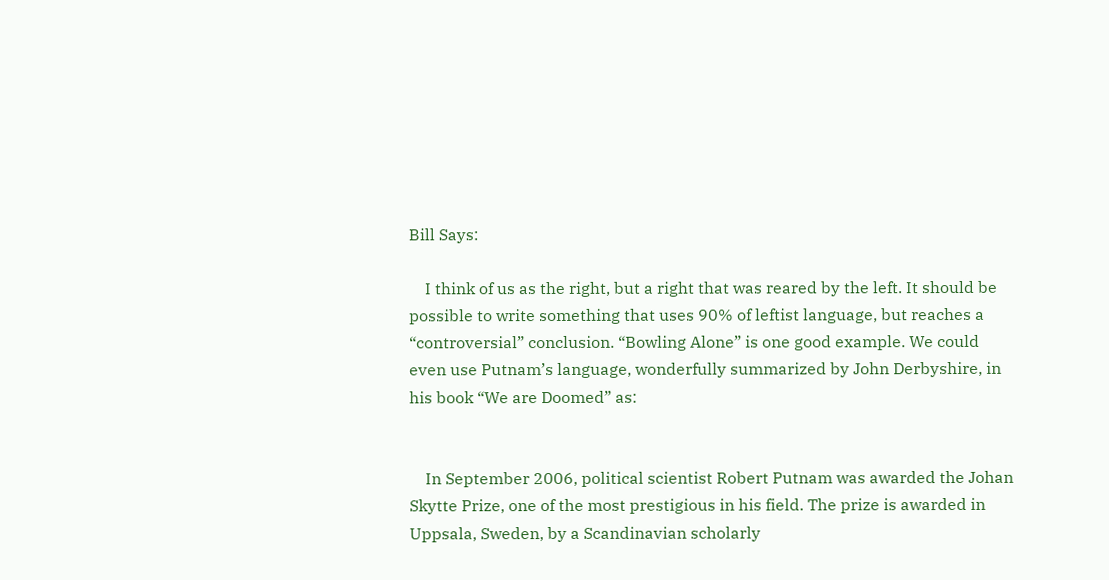Bill Says:

    I think of us as the right, but a right that was reared by the left. It should be possible to write something that uses 90% of leftist language, but reaches a “controversial” conclusion. “Bowling Alone” is one good example. We could even use Putnam’s language, wonderfully summarized by John Derbyshire, in his book “We are Doomed” as:


    In September 2006, political scientist Robert Putnam was awarded the Johan Skytte Prize, one of the most prestigious in his field. The prize is awarded in Uppsala, Sweden, by a Scandinavian scholarly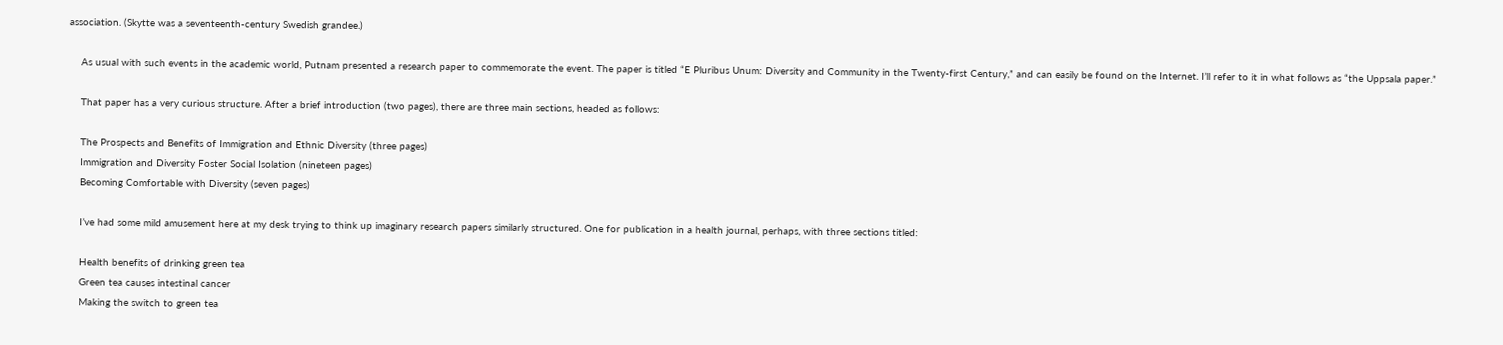association. (Skytte was a seventeenth-century Swedish grandee.)

    As usual with such events in the academic world, Putnam presented a research paper to commemorate the event. The paper is titled “E Pluribus Unum: Diversity and Community in the Twenty-first Century,” and can easily be found on the Internet. I’ll refer to it in what follows as “the Uppsala paper.”

    That paper has a very curious structure. After a brief introduction (two pages), there are three main sections, headed as follows:

    The Prospects and Benefits of Immigration and Ethnic Diversity (three pages)
    Immigration and Diversity Foster Social Isolation (nineteen pages)
    Becoming Comfortable with Diversity (seven pages)

    I’ve had some mild amusement here at my desk trying to think up imaginary research papers similarly structured. One for publication in a health journal, perhaps, with three sections titled:

    Health benefits of drinking green tea
    Green tea causes intestinal cancer
    Making the switch to green tea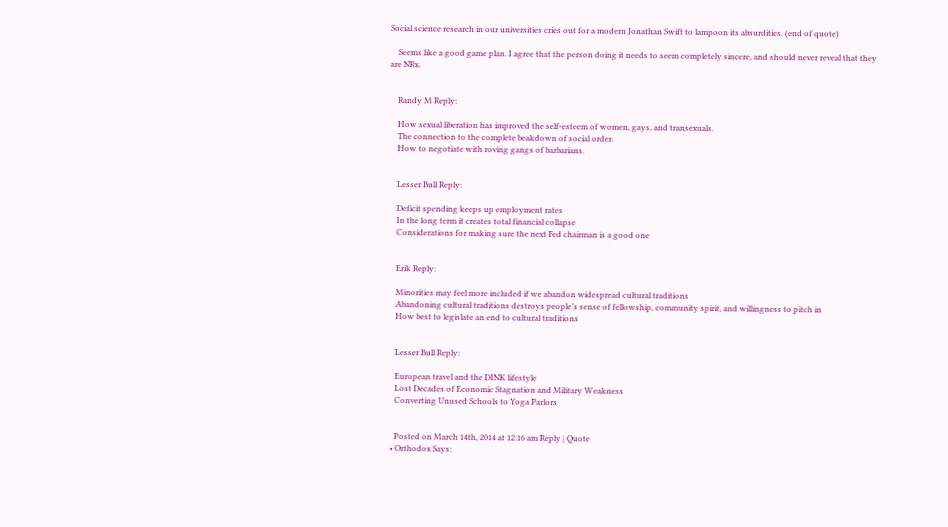Social science research in our universities cries out for a modern Jonathan Swift to lampoon its absurdities. (end of quote)

    Seems like a good game plan. I agree that the person doing it needs to seem completely sincere, and should never reveal that they are NRx.


    Randy M Reply:

    How sexual liberation has improved the self-esteem of women, gays, and transexuals.
    The connection to the complete beakdown of social order.
    How to negotiate with roving gangs of barbarians.


    Lesser Bull Reply:

    Deficit spending keeps up employment rates
    In the long term it creates total financial collapse
    Considerations for making sure the next Fed chairman is a good one


    Erik Reply:

    Minorities may feel more included if we abandon widespread cultural traditions
    Abandoning cultural traditions destroys people’s sense of fellowship, community spirit, and willingness to pitch in
    How best to legislate an end to cultural traditions


    Lesser Bull Reply:

    European travel and the DINK lifestyle
    Lost Decades of Economic Stagnation and Military Weakness
    Converting Unused Schools to Yoga Parlors


    Posted on March 14th, 2014 at 12:16 am Reply | Quote
  • Orthodox Says: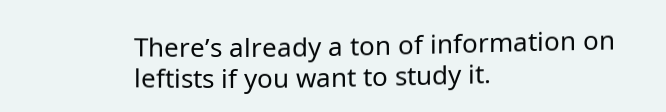There’s already a ton of information on leftists if you want to study it.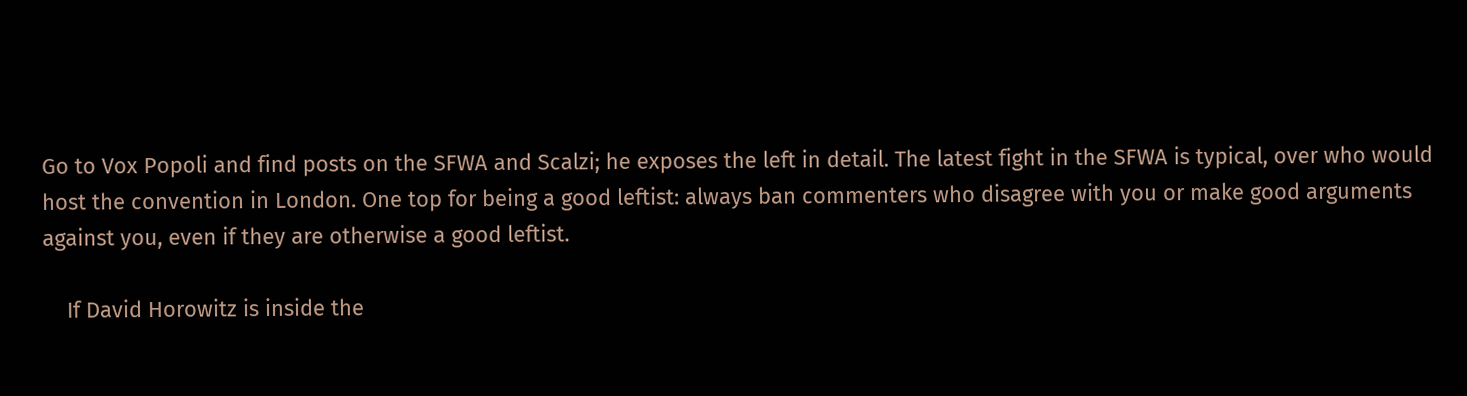Go to Vox Popoli and find posts on the SFWA and Scalzi; he exposes the left in detail. The latest fight in the SFWA is typical, over who would host the convention in London. One top for being a good leftist: always ban commenters who disagree with you or make good arguments against you, even if they are otherwise a good leftist.

    If David Horowitz is inside the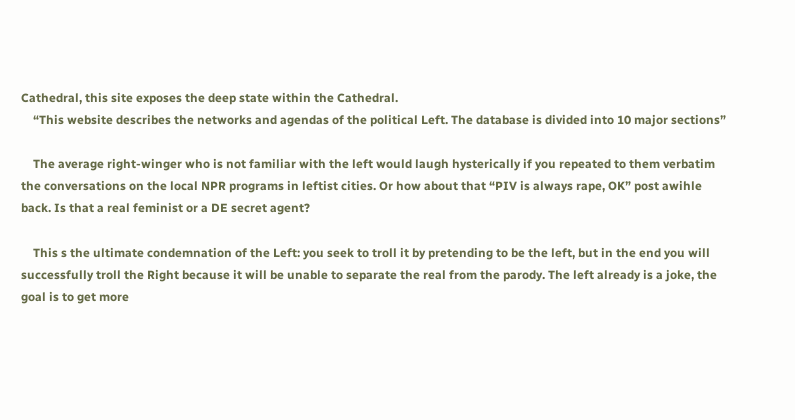Cathedral, this site exposes the deep state within the Cathedral.
    “This website describes the networks and agendas of the political Left. The database is divided into 10 major sections”

    The average right-winger who is not familiar with the left would laugh hysterically if you repeated to them verbatim the conversations on the local NPR programs in leftist cities. Or how about that “PIV is always rape, OK” post awihle back. Is that a real feminist or a DE secret agent?

    This s the ultimate condemnation of the Left: you seek to troll it by pretending to be the left, but in the end you will successfully troll the Right because it will be unable to separate the real from the parody. The left already is a joke, the goal is to get more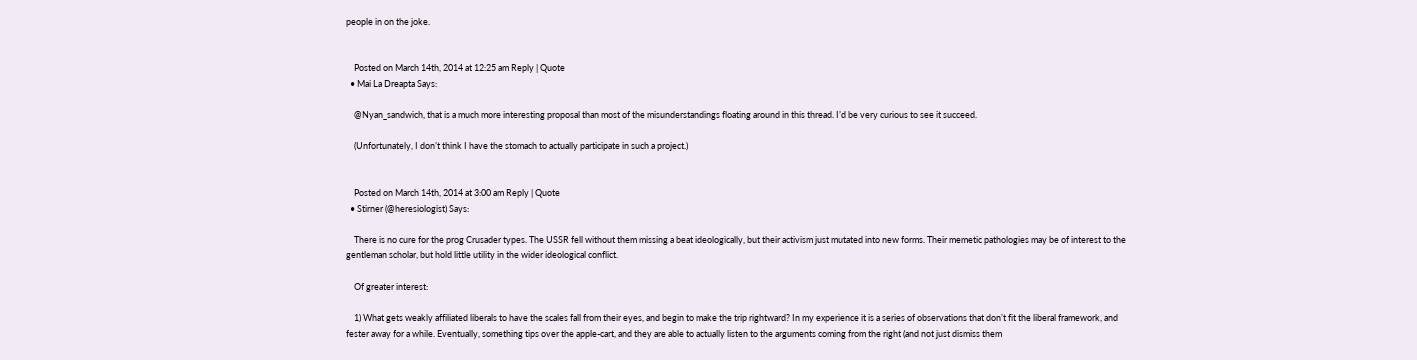people in on the joke.


    Posted on March 14th, 2014 at 12:25 am Reply | Quote
  • Mai La Dreapta Says:

    @Nyan_sandwich, that is a much more interesting proposal than most of the misunderstandings floating around in this thread. I’d be very curious to see it succeed.

    (Unfortunately, I don’t think I have the stomach to actually participate in such a project.)


    Posted on March 14th, 2014 at 3:00 am Reply | Quote
  • Stirner (@heresiologist) Says:

    There is no cure for the prog Crusader types. The USSR fell without them missing a beat ideologically, but their activism just mutated into new forms. Their memetic pathologies may be of interest to the gentleman scholar, but hold little utility in the wider ideological conflict.

    Of greater interest:

    1) What gets weakly affiliated liberals to have the scales fall from their eyes, and begin to make the trip rightward? In my experience it is a series of observations that don’t fit the liberal framework, and fester away for a while. Eventually, something tips over the apple-cart, and they are able to actually listen to the arguments coming from the right (and not just dismiss them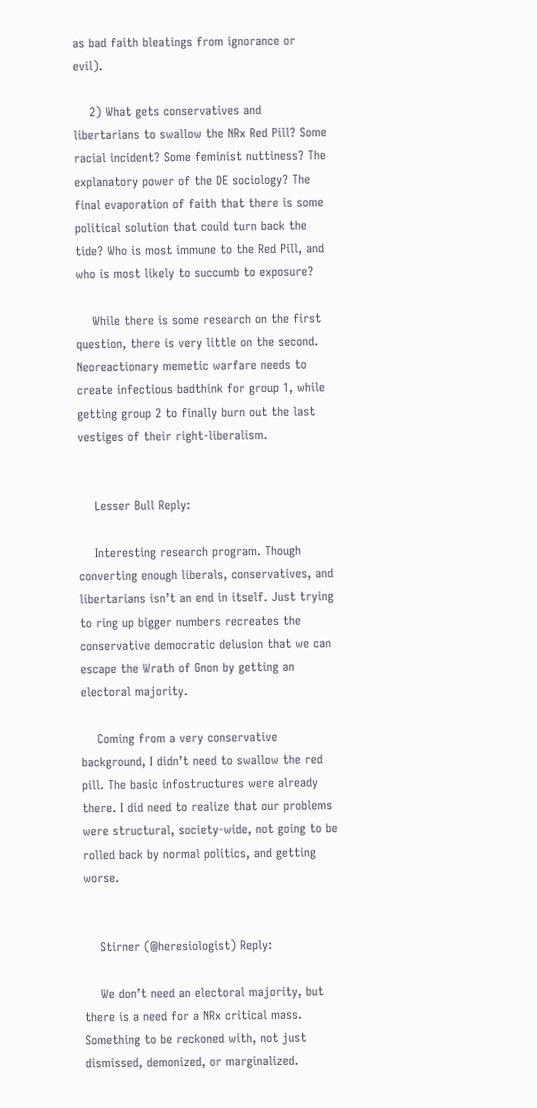as bad faith bleatings from ignorance or evil).

    2) What gets conservatives and libertarians to swallow the NRx Red Pill? Some racial incident? Some feminist nuttiness? The explanatory power of the DE sociology? The final evaporation of faith that there is some political solution that could turn back the tide? Who is most immune to the Red Pill, and who is most likely to succumb to exposure?

    While there is some research on the first question, there is very little on the second. Neoreactionary memetic warfare needs to create infectious badthink for group 1, while getting group 2 to finally burn out the last vestiges of their right-liberalism.


    Lesser Bull Reply:

    Interesting research program. Though converting enough liberals, conservatives, and libertarians isn’t an end in itself. Just trying to ring up bigger numbers recreates the conservative democratic delusion that we can escape the Wrath of Gnon by getting an electoral majority.

    Coming from a very conservative background, I didn’t need to swallow the red pill. The basic infostructures were already there. I did need to realize that our problems were structural, society-wide, not going to be rolled back by normal politics, and getting worse.


    Stirner (@heresiologist) Reply:

    We don’t need an electoral majority, but there is a need for a NRx critical mass. Something to be reckoned with, not just dismissed, demonized, or marginalized.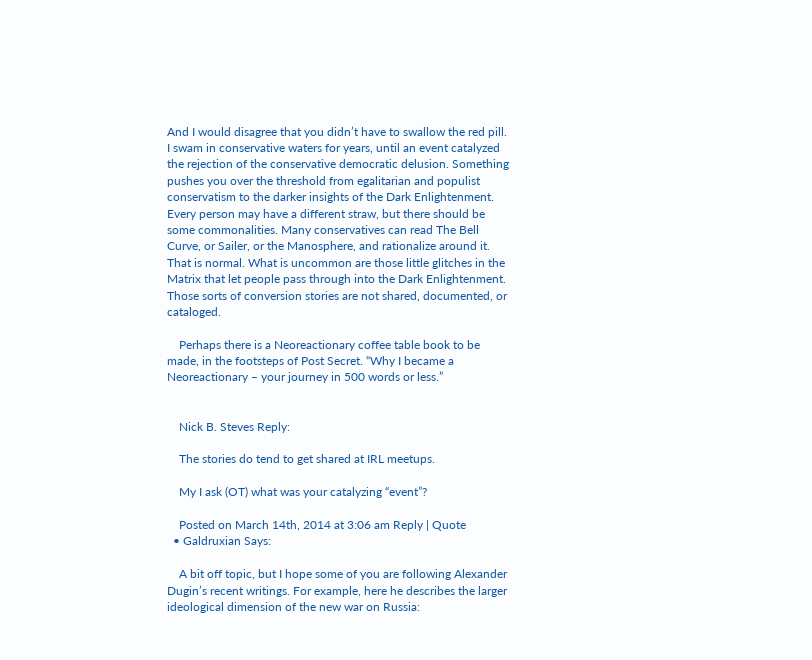And I would disagree that you didn’t have to swallow the red pill. I swam in conservative waters for years, until an event catalyzed the rejection of the conservative democratic delusion. Something pushes you over the threshold from egalitarian and populist conservatism to the darker insights of the Dark Enlightenment. Every person may have a different straw, but there should be some commonalities. Many conservatives can read The Bell Curve, or Sailer, or the Manosphere, and rationalize around it. That is normal. What is uncommon are those little glitches in the Matrix that let people pass through into the Dark Enlightenment. Those sorts of conversion stories are not shared, documented, or cataloged.

    Perhaps there is a Neoreactionary coffee table book to be made, in the footsteps of Post Secret. “Why I became a Neoreactionary – your journey in 500 words or less.”


    Nick B. Steves Reply:

    The stories do tend to get shared at IRL meetups.

    My I ask (OT) what was your catalyzing “event”?

    Posted on March 14th, 2014 at 3:06 am Reply | Quote
  • Galdruxian Says:

    A bit off topic, but I hope some of you are following Alexander Dugin’s recent writings. For example, here he describes the larger ideological dimension of the new war on Russia: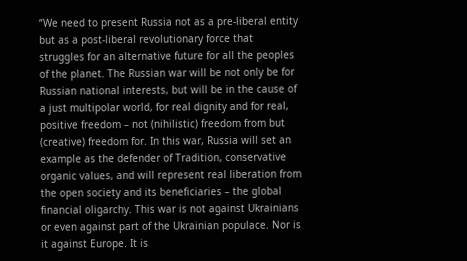“We need to present Russia not as a pre-liberal entity but as a post-liberal revolutionary force that struggles for an alternative future for all the peoples of the planet. The Russian war will be not only be for Russian national interests, but will be in the cause of a just multipolar world, for real dignity and for real, positive freedom – not (nihilistic) freedom from but (creative) freedom for. In this war, Russia will set an example as the defender of Tradition, conservative organic values, and will represent real liberation from the open society and its beneficiaries – the global financial oligarchy. This war is not against Ukrainians or even against part of the Ukrainian populace. Nor is it against Europe. It is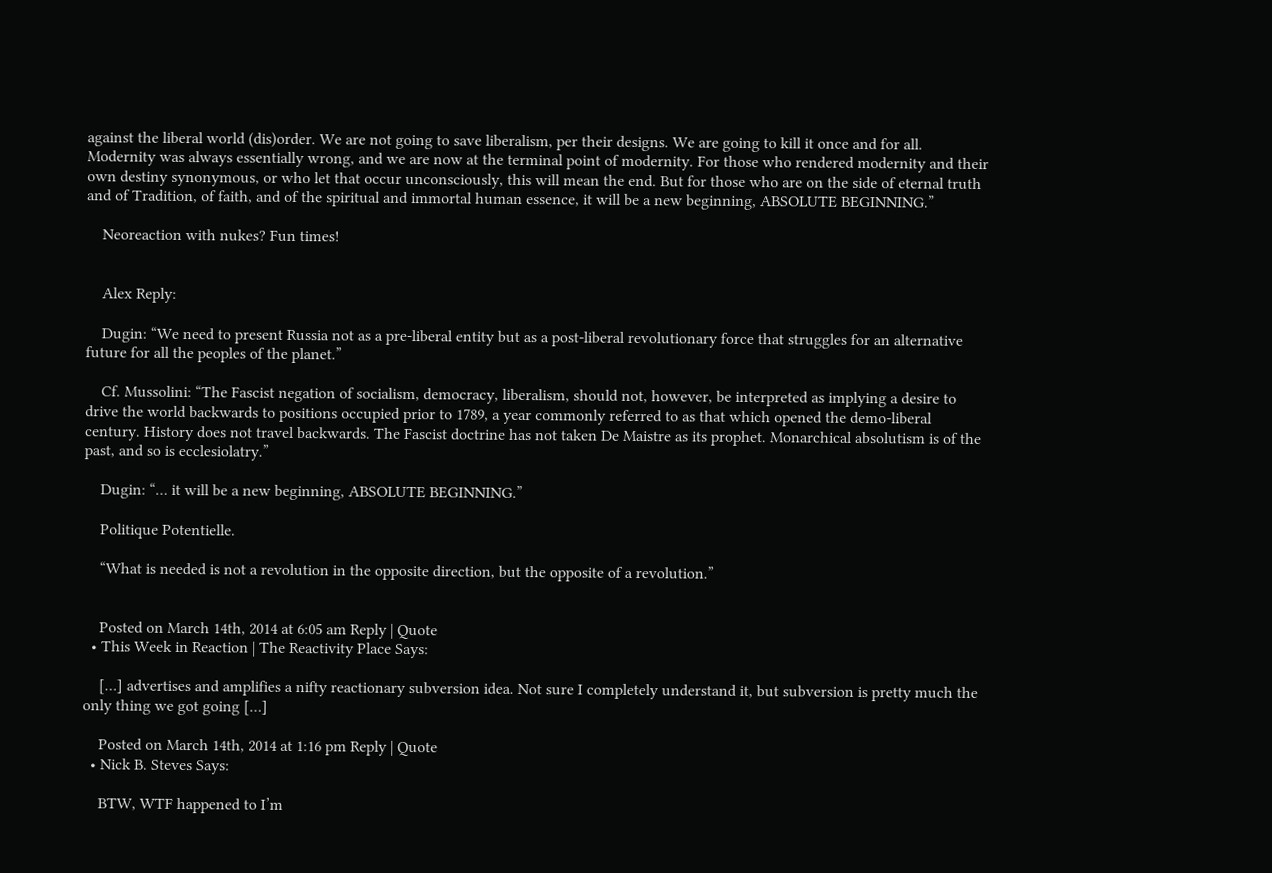against the liberal world (dis)order. We are not going to save liberalism, per their designs. We are going to kill it once and for all. Modernity was always essentially wrong, and we are now at the terminal point of modernity. For those who rendered modernity and their own destiny synonymous, or who let that occur unconsciously, this will mean the end. But for those who are on the side of eternal truth and of Tradition, of faith, and of the spiritual and immortal human essence, it will be a new beginning, ABSOLUTE BEGINNING.”

    Neoreaction with nukes? Fun times!


    Alex Reply:

    Dugin: “We need to present Russia not as a pre-liberal entity but as a post-liberal revolutionary force that struggles for an alternative future for all the peoples of the planet.”

    Cf. Mussolini: “The Fascist negation of socialism, democracy, liberalism, should not, however, be interpreted as implying a desire to drive the world backwards to positions occupied prior to 1789, a year commonly referred to as that which opened the demo-liberal century. History does not travel backwards. The Fascist doctrine has not taken De Maistre as its prophet. Monarchical absolutism is of the past, and so is ecclesiolatry.”

    Dugin: “… it will be a new beginning, ABSOLUTE BEGINNING.”

    Politique Potentielle.

    “What is needed is not a revolution in the opposite direction, but the opposite of a revolution.”


    Posted on March 14th, 2014 at 6:05 am Reply | Quote
  • This Week in Reaction | The Reactivity Place Says:

    […] advertises and amplifies a nifty reactionary subversion idea. Not sure I completely understand it, but subversion is pretty much the only thing we got going […]

    Posted on March 14th, 2014 at 1:16 pm Reply | Quote
  • Nick B. Steves Says:

    BTW, WTF happened to I’m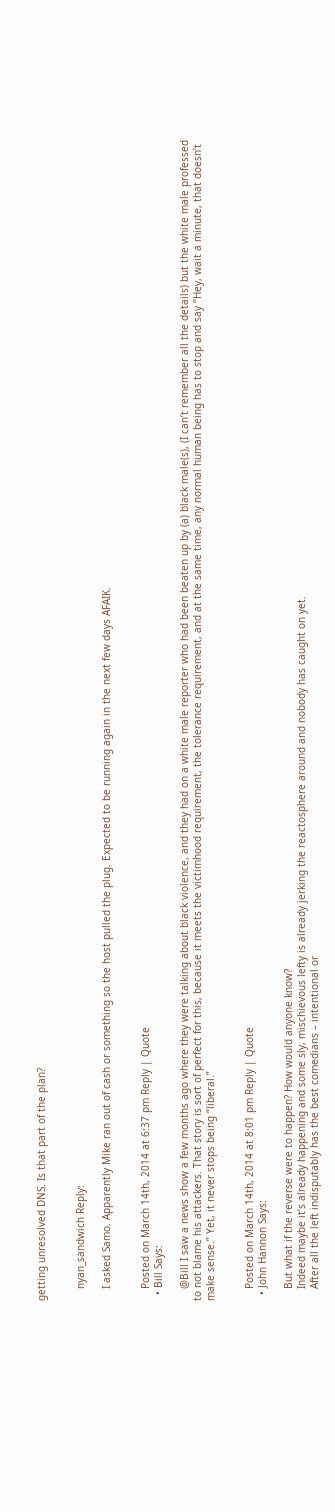getting unresolved DNS. Is that part of the plan?


    nyan_sandwich Reply:

    I asked Samo. Apparently Mike ran out of cash or something so the host pulled the plug. Expected to be running again in the next few days AFAIK.


    Posted on March 14th, 2014 at 6:37 pm Reply | Quote
  • Bill Says:

    @Bill I saw a news show a few months ago where they were talking about black violence, and they had on a white male reporter who had been beaten up by (a) black male(s), (I can’t remember all the details) but the white male professed to not blame his attackers. That story is sort of perfect for this, because it meets the victimhood requirement, the tolerance requirement, and at the same time, any normal human being has to stop and say “Hey, wait a minute, that doesn’t make sense.” Yet, it never stops being “liberal.”


    Posted on March 14th, 2014 at 8:01 pm Reply | Quote
  • John Hannon Says:

    But what if the reverse were to happen? How would anyone know?
    Indeed maybe it’s already happening and some sly, mischievous lefty is already jerking the reactosphere around and nobody has caught on yet.
    After all the left indisputably has the best comedians – intentional or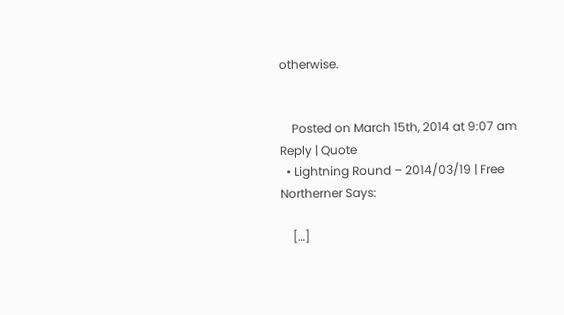otherwise.


    Posted on March 15th, 2014 at 9:07 am Reply | Quote
  • Lightning Round – 2014/03/19 | Free Northerner Says:

    […]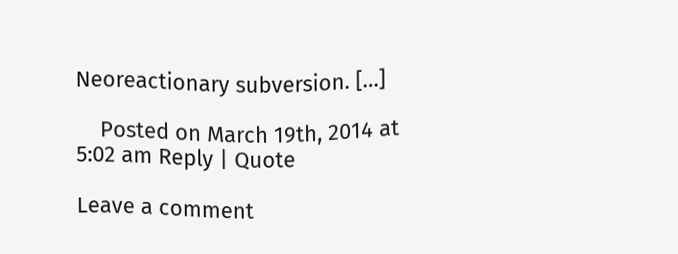Neoreactionary subversion. […]

    Posted on March 19th, 2014 at 5:02 am Reply | Quote

Leave a comment